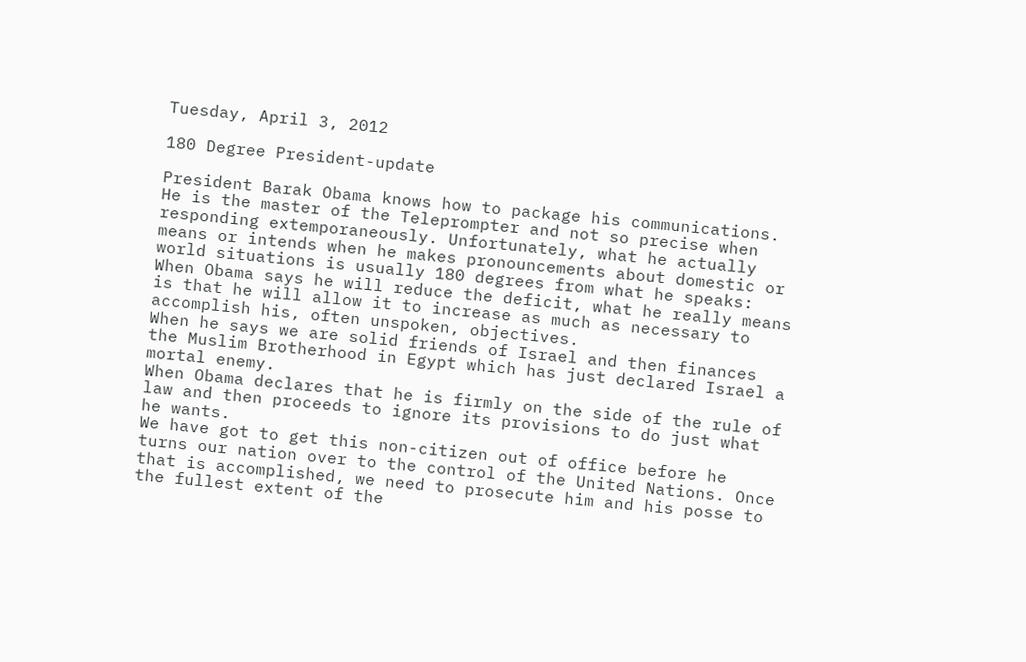Tuesday, April 3, 2012

180 Degree President-update

President Barak Obama knows how to package his communications. He is the master of the Teleprompter and not so precise when responding extemporaneously. Unfortunately, what he actually means or intends when he makes pronouncements about domestic or world situations is usually 180 degrees from what he speaks:
When Obama says he will reduce the deficit, what he really means is that he will allow it to increase as much as necessary to accomplish his, often unspoken, objectives.
When he says we are solid friends of Israel and then finances the Muslim Brotherhood in Egypt which has just declared Israel a mortal enemy.
When Obama declares that he is firmly on the side of the rule of law and then proceeds to ignore its provisions to do just what he wants.
We have got to get this non-citizen out of office before he turns our nation over to the control of the United Nations. Once that is accomplished, we need to prosecute him and his posse to the fullest extent of the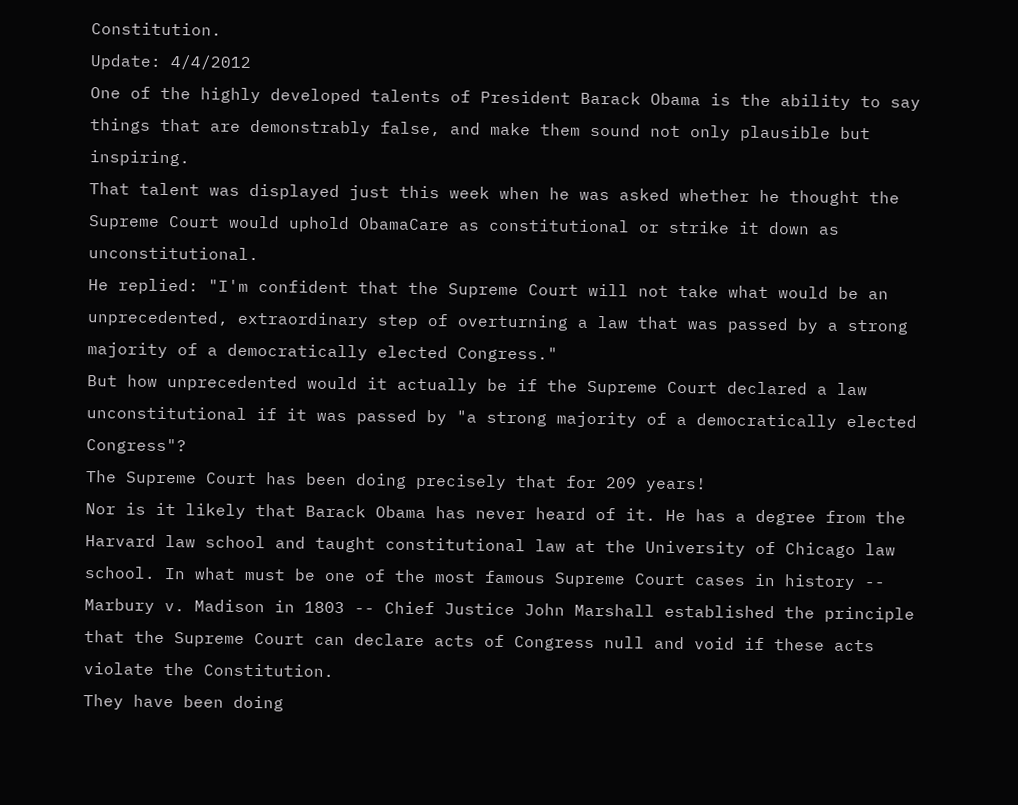Constitution.
Update: 4/4/2012
One of the highly developed talents of President Barack Obama is the ability to say things that are demonstrably false, and make them sound not only plausible but inspiring.
That talent was displayed just this week when he was asked whether he thought the Supreme Court would uphold ObamaCare as constitutional or strike it down as unconstitutional.
He replied: "I'm confident that the Supreme Court will not take what would be an unprecedented, extraordinary step of overturning a law that was passed by a strong majority of a democratically elected Congress."
But how unprecedented would it actually be if the Supreme Court declared a law unconstitutional if it was passed by "a strong majority of a democratically elected Congress"?
The Supreme Court has been doing precisely that for 209 years!
Nor is it likely that Barack Obama has never heard of it. He has a degree from the Harvard law school and taught constitutional law at the University of Chicago law school. In what must be one of the most famous Supreme Court cases in history -- Marbury v. Madison in 1803 -- Chief Justice John Marshall established the principle that the Supreme Court can declare acts of Congress null and void if these acts violate the Constitution.
They have been doing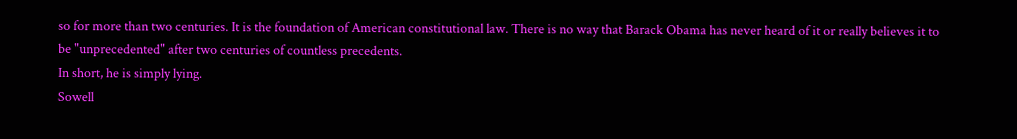so for more than two centuries. It is the foundation of American constitutional law. There is no way that Barack Obama has never heard of it or really believes it to be "unprecedented" after two centuries of countless precedents.
In short, he is simply lying.
Sowell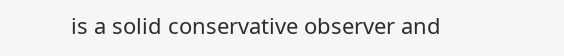is a solid conservative observer and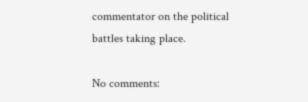commentator on the political battles taking place.

No comments: